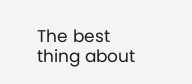The best thing about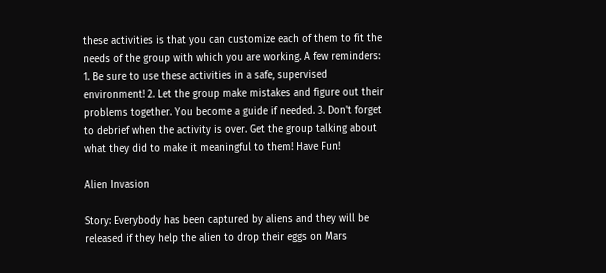these activities is that you can customize each of them to fit the needs of the group with which you are working. A few reminders: 1. Be sure to use these activities in a safe, supervised environment! 2. Let the group make mistakes and figure out their problems together. You become a guide if needed. 3. Don't forget to debrief when the activity is over. Get the group talking about what they did to make it meaningful to them! Have Fun!

Alien Invasion

Story: Everybody has been captured by aliens and they will be released if they help the alien to drop their eggs on Mars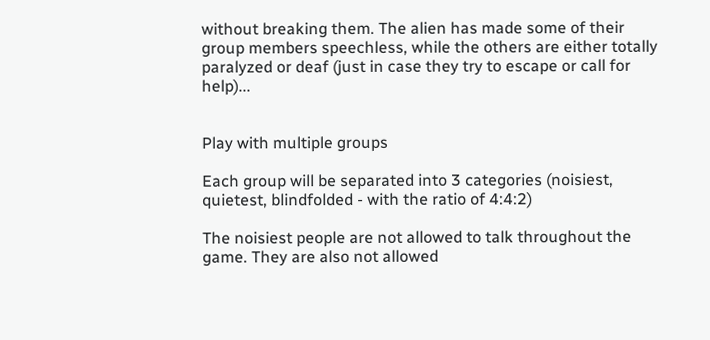without breaking them. The alien has made some of their group members speechless, while the others are either totally paralyzed or deaf (just in case they try to escape or call for help)...


Play with multiple groups

Each group will be separated into 3 categories (noisiest, quietest, blindfolded - with the ratio of 4:4:2)

The noisiest people are not allowed to talk throughout the game. They are also not allowed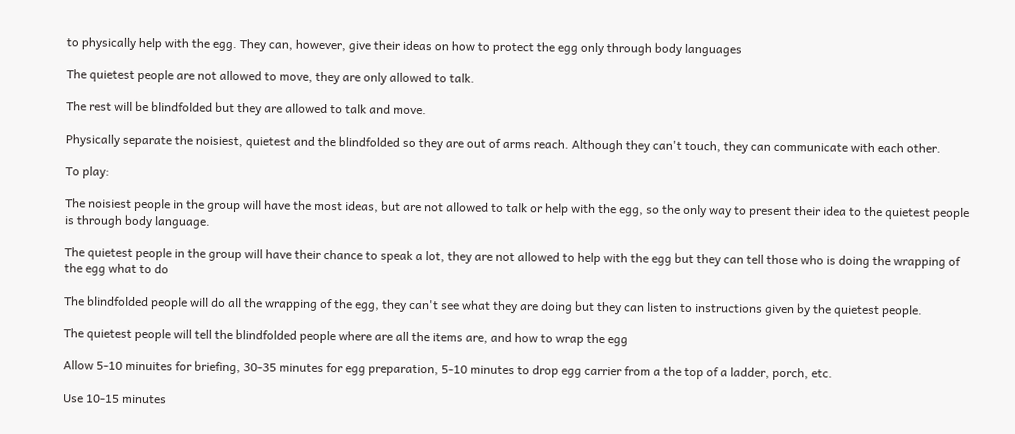to physically help with the egg. They can, however, give their ideas on how to protect the egg only through body languages

The quietest people are not allowed to move, they are only allowed to talk.

The rest will be blindfolded but they are allowed to talk and move.

Physically separate the noisiest, quietest and the blindfolded so they are out of arms reach. Although they can't touch, they can communicate with each other.

To play:

The noisiest people in the group will have the most ideas, but are not allowed to talk or help with the egg, so the only way to present their idea to the quietest people is through body language.

The quietest people in the group will have their chance to speak a lot, they are not allowed to help with the egg but they can tell those who is doing the wrapping of the egg what to do

The blindfolded people will do all the wrapping of the egg, they can't see what they are doing but they can listen to instructions given by the quietest people.

The quietest people will tell the blindfolded people where are all the items are, and how to wrap the egg

Allow 5-10 minuites for briefing, 30-35 minutes for egg preparation, 5-10 minutes to drop egg carrier from a the top of a ladder, porch, etc.

Use 10-15 minutes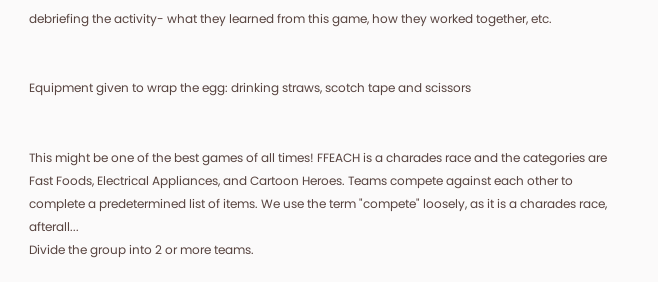debriefing the activity- what they learned from this game, how they worked together, etc.


Equipment given to wrap the egg: drinking straws, scotch tape and scissors


This might be one of the best games of all times! FFEACH is a charades race and the categories are Fast Foods, Electrical Appliances, and Cartoon Heroes. Teams compete against each other to complete a predetermined list of items. We use the term "compete" loosely, as it is a charades race, afterall...
Divide the group into 2 or more teams.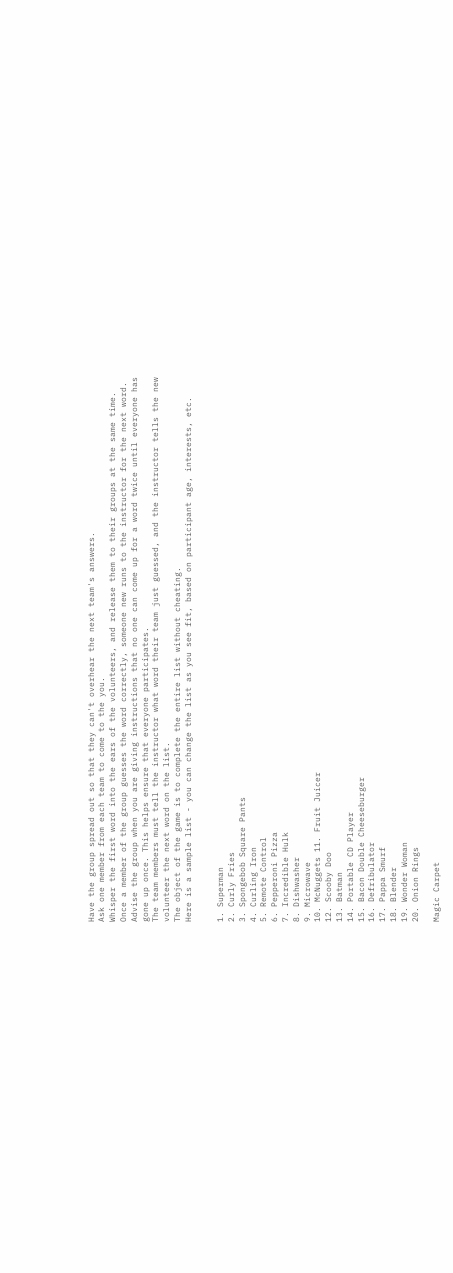Have the group spread out so that they can't overhear the next team's answers.
Ask one member from each team to come to the you.
Whisper the first word into the ears of the volunteers, and release them to their groups at the same time.
Once a member of the group guesses the word correctly, someone new runs to the instructor for the next word. Advise the group when you are giving instructions that no one can come up for a word twice until everyone has gone up once. This helps ensure that everyone participates.
The team members must tell the instructor what word their team just guessed, and the instructor tells the new volunteer the next word on the list.
The object of the game is to complete the entire list without cheating.
Here is a sample list - you can change the list as you see fit, based on participant age, interests, etc.


1. Superman
2. Curly Fries
3. Spongebob Square Pants
4. Curling Iron
5. Remote Control
6. Pepperoni Pizza
7. Incredible Hulk
8. Dishwasher
9. Microwave
10. McNuggets 11. Fruit Juicer
12. Scooby Doo
13. Batman
14. Portable CD Player
15. Bacon Double Cheeseburger
16. Defribulator
17. Pappa Smurf
18. Blender
19. Wonder Woman
20. Onion Rings

Magic Carpet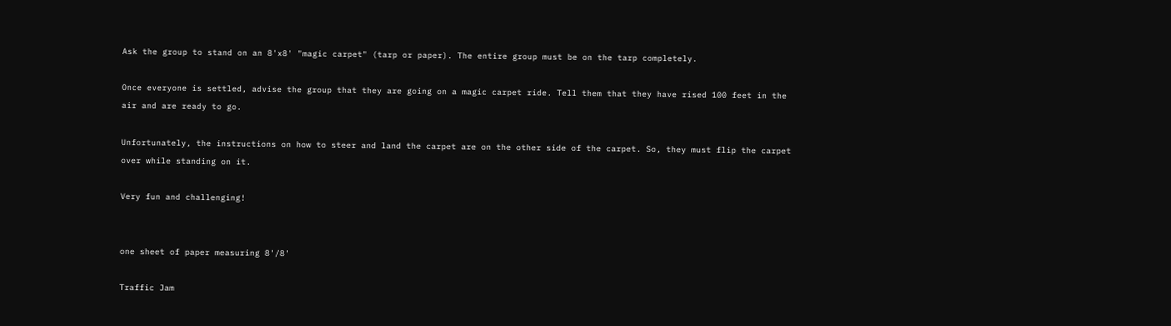Ask the group to stand on an 8'x8' "magic carpet" (tarp or paper). The entire group must be on the tarp completely.

Once everyone is settled, advise the group that they are going on a magic carpet ride. Tell them that they have rised 100 feet in the air and are ready to go.

Unfortunately, the instructions on how to steer and land the carpet are on the other side of the carpet. So, they must flip the carpet over while standing on it.

Very fun and challenging!


one sheet of paper measuring 8'/8'

Traffic Jam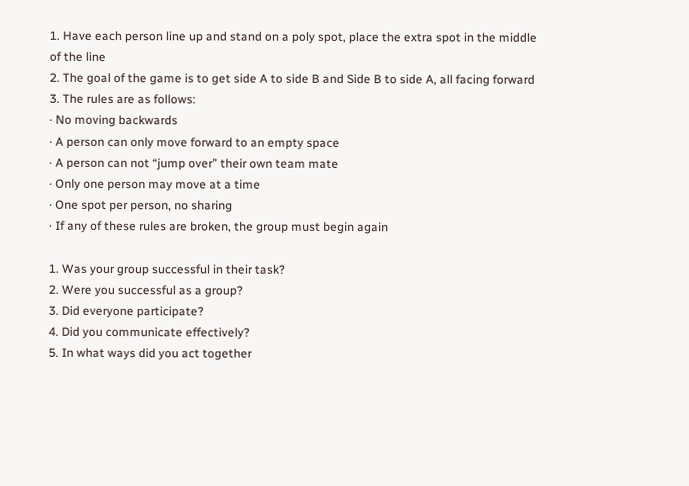1. Have each person line up and stand on a poly spot, place the extra spot in the middle of the line
2. The goal of the game is to get side A to side B and Side B to side A, all facing forward
3. The rules are as follows:
· No moving backwards
· A person can only move forward to an empty space
· A person can not “jump over” their own team mate
· Only one person may move at a time
· One spot per person, no sharing
· If any of these rules are broken, the group must begin again

1. Was your group successful in their task?
2. Were you successful as a group?
3. Did everyone participate?
4. Did you communicate effectively?
5. In what ways did you act together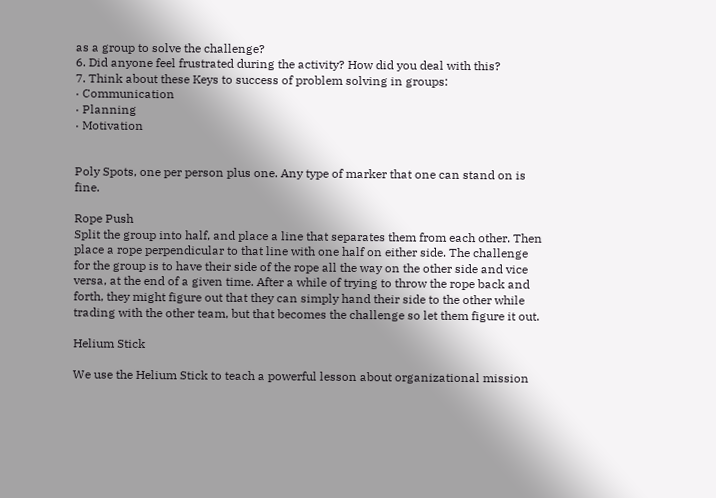as a group to solve the challenge?
6. Did anyone feel frustrated during the activity? How did you deal with this?
7. Think about these Keys to success of problem solving in groups:
· Communication
· Planning
· Motivation


Poly Spots, one per person plus one. Any type of marker that one can stand on is fine.

Rope Push
Split the group into half, and place a line that separates them from each other. Then place a rope perpendicular to that line with one half on either side. The challenge for the group is to have their side of the rope all the way on the other side and vice versa, at the end of a given time. After a while of trying to throw the rope back and forth, they might figure out that they can simply hand their side to the other while trading with the other team, but that becomes the challenge so let them figure it out.

Helium Stick

We use the Helium Stick to teach a powerful lesson about organizational mission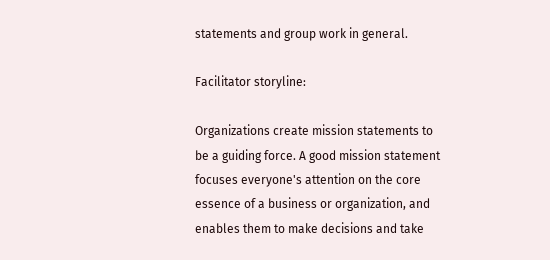statements and group work in general.

Facilitator storyline:

Organizations create mission statements to be a guiding force. A good mission statement focuses everyone's attention on the core essence of a business or organization, and enables them to make decisions and take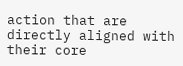action that are directly aligned with their core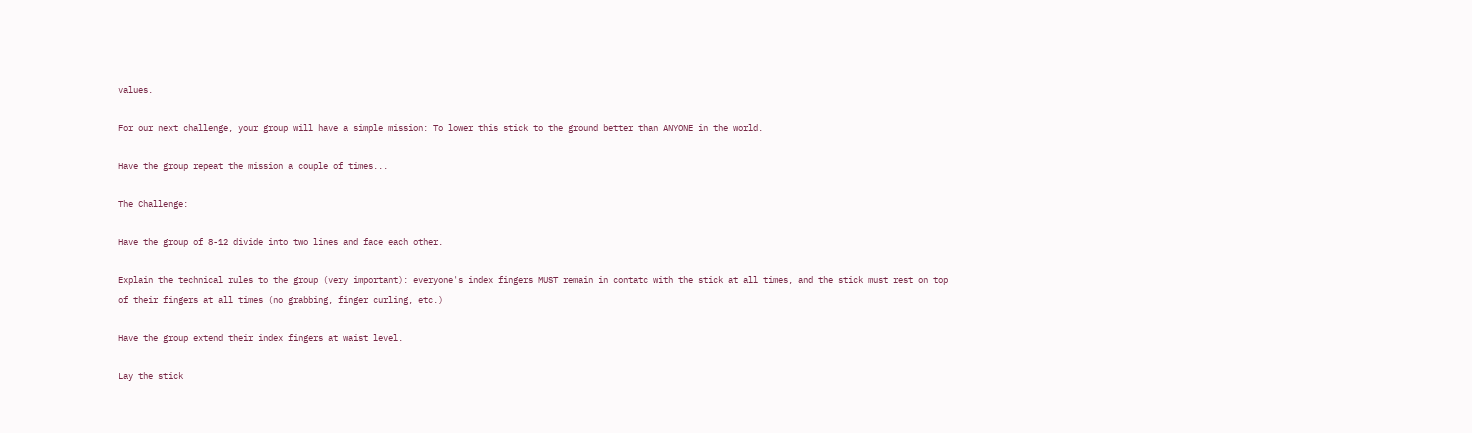values.

For our next challenge, your group will have a simple mission: To lower this stick to the ground better than ANYONE in the world.

Have the group repeat the mission a couple of times...

The Challenge:

Have the group of 8-12 divide into two lines and face each other.

Explain the technical rules to the group (very important): everyone's index fingers MUST remain in contatc with the stick at all times, and the stick must rest on top of their fingers at all times (no grabbing, finger curling, etc.)

Have the group extend their index fingers at waist level.

Lay the stick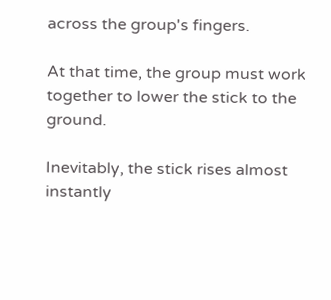across the group's fingers.

At that time, the group must work together to lower the stick to the ground.

Inevitably, the stick rises almost instantly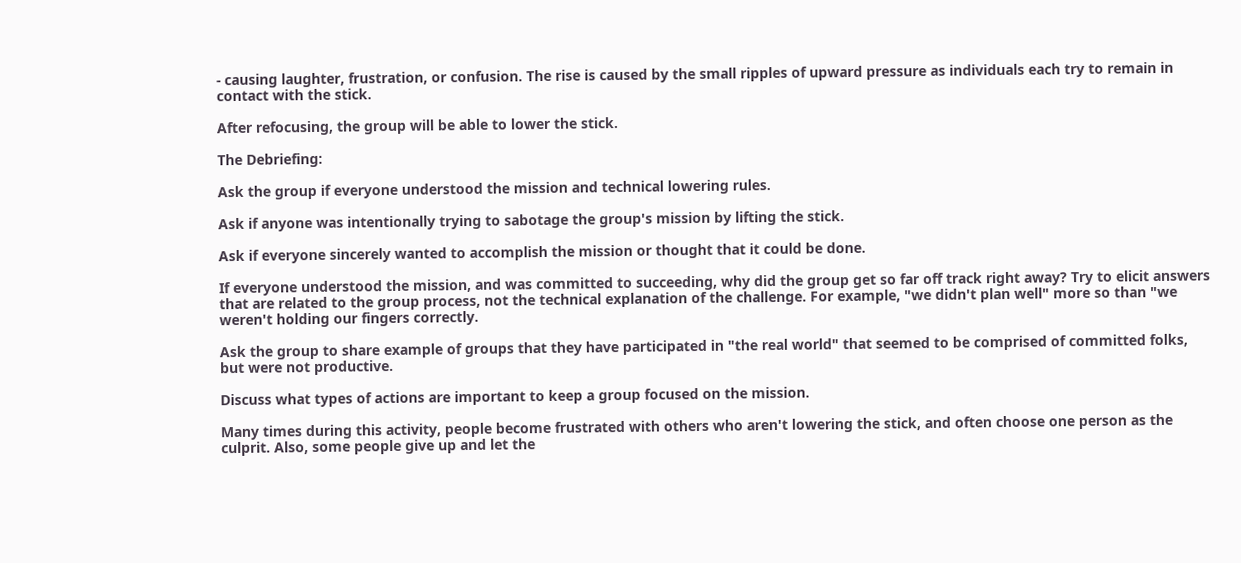- causing laughter, frustration, or confusion. The rise is caused by the small ripples of upward pressure as individuals each try to remain in contact with the stick.

After refocusing, the group will be able to lower the stick.

The Debriefing:

Ask the group if everyone understood the mission and technical lowering rules.

Ask if anyone was intentionally trying to sabotage the group's mission by lifting the stick.

Ask if everyone sincerely wanted to accomplish the mission or thought that it could be done.

If everyone understood the mission, and was committed to succeeding, why did the group get so far off track right away? Try to elicit answers that are related to the group process, not the technical explanation of the challenge. For example, "we didn't plan well" more so than "we weren't holding our fingers correctly.

Ask the group to share example of groups that they have participated in "the real world" that seemed to be comprised of committed folks, but were not productive.

Discuss what types of actions are important to keep a group focused on the mission.

Many times during this activity, people become frustrated with others who aren't lowering the stick, and often choose one person as the culprit. Also, some people give up and let the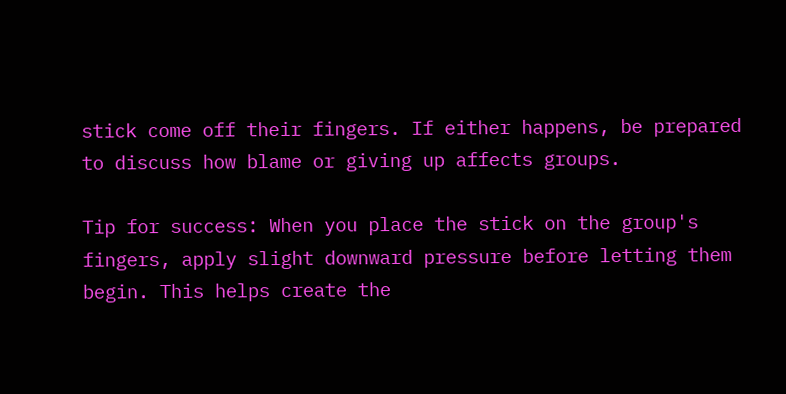stick come off their fingers. If either happens, be prepared to discuss how blame or giving up affects groups.

Tip for success: When you place the stick on the group's fingers, apply slight downward pressure before letting them begin. This helps create the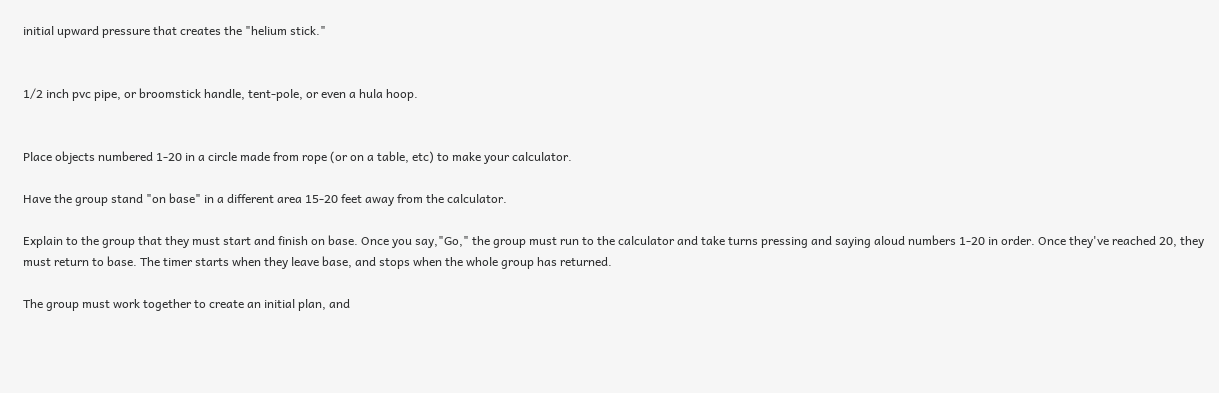initial upward pressure that creates the "helium stick."


1/2 inch pvc pipe, or broomstick handle, tent-pole, or even a hula hoop.


Place objects numbered 1-20 in a circle made from rope (or on a table, etc) to make your calculator.

Have the group stand "on base" in a different area 15-20 feet away from the calculator.

Explain to the group that they must start and finish on base. Once you say,"Go," the group must run to the calculator and take turns pressing and saying aloud numbers 1-20 in order. Once they've reached 20, they must return to base. The timer starts when they leave base, and stops when the whole group has returned.

The group must work together to create an initial plan, and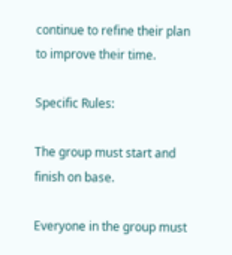continue to refine their plan to improve their time.

Specific Rules:

The group must start and finish on base.

Everyone in the group must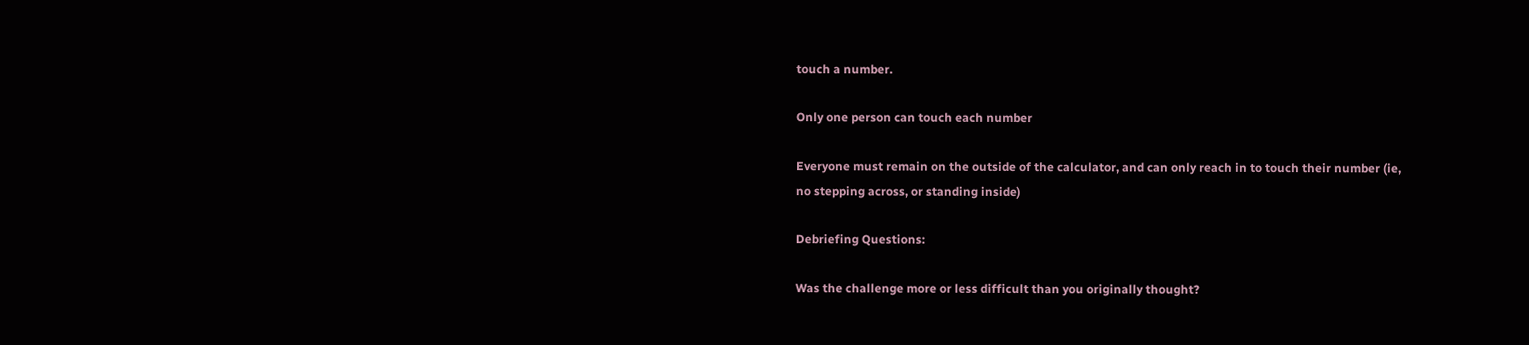touch a number.

Only one person can touch each number

Everyone must remain on the outside of the calculator, and can only reach in to touch their number (ie, no stepping across, or standing inside)

Debriefing Questions:

Was the challenge more or less difficult than you originally thought?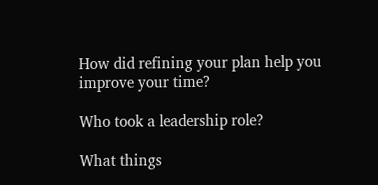How did refining your plan help you improve your time?

Who took a leadership role?

What things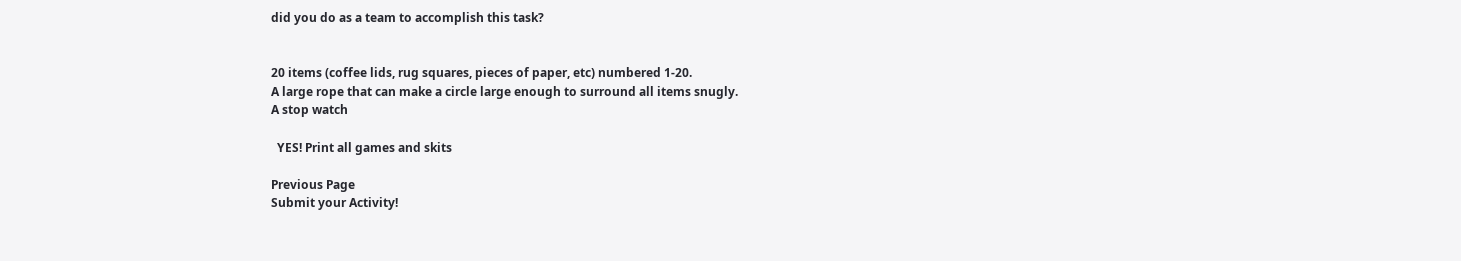did you do as a team to accomplish this task?


20 items (coffee lids, rug squares, pieces of paper, etc) numbered 1-20.
A large rope that can make a circle large enough to surround all items snugly.
A stop watch

  YES! Print all games and skits

Previous Page
Submit your Activity!